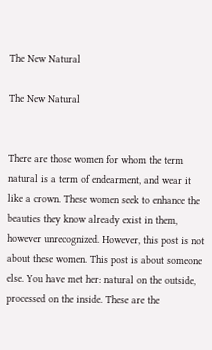The New Natural

The New Natural


There are those women for whom the term natural is a term of endearment, and wear it like a crown. These women seek to enhance the beauties they know already exist in them, however unrecognized. However, this post is not about these women. This post is about someone else. You have met her: natural on the outside, processed on the inside. These are the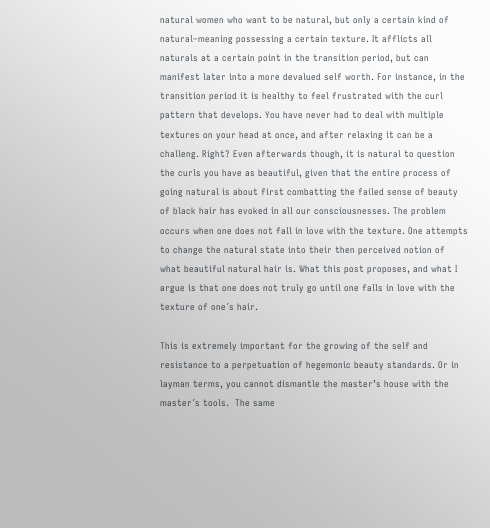natural women who want to be natural, but only a certain kind of natural–meaning possessing a certain texture. It afflicts all naturals at a certain point in the transition period, but can manifest later into a more devalued self worth. For instance, in the transition period it is healthy to feel frustrated with the curl pattern that develops. You have never had to deal with multiple textures on your head at once, and after relaxing it can be a challeng. Right? Even afterwards though, it is natural to question the curls you have as beautiful, given that the entire process of going natural is about first combatting the failed sense of beauty of black hair has evoked in all our consciousnesses. The problem occurs when one does not fall in love with the texture. One attempts to change the natural state into their then perceived notion of what beautiful natural hair is. What this post proposes, and what I argue is that one does not truly go until one falls in love with the texture of one´s hair.

This is extremely important for the growing of the self and resistance to a perpetuation of hegemonic beauty standards. Or in layman terms, you cannot dismantle the master’s house with the master´s tools.  The same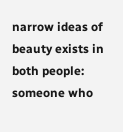narrow ideas of beauty exists in both people: someone who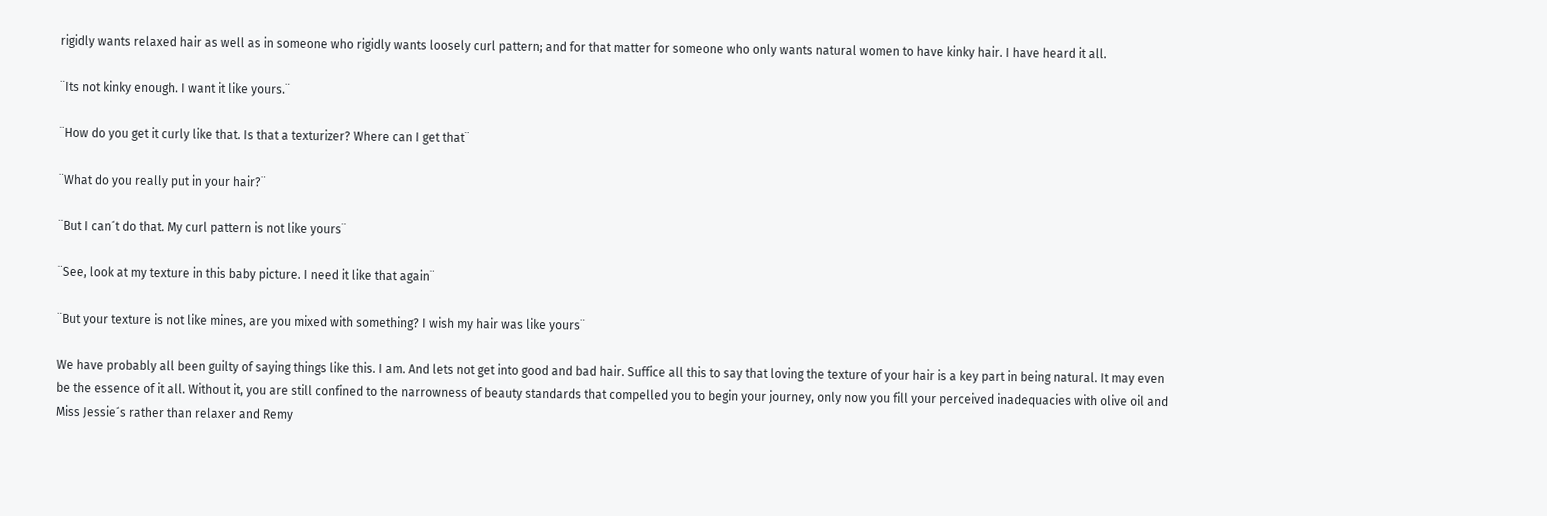rigidly wants relaxed hair as well as in someone who rigidly wants loosely curl pattern; and for that matter for someone who only wants natural women to have kinky hair. I have heard it all.

¨Its not kinky enough. I want it like yours.¨

¨How do you get it curly like that. Is that a texturizer? Where can I get that¨

¨What do you really put in your hair?¨

¨But I can´t do that. My curl pattern is not like yours¨

¨See, look at my texture in this baby picture. I need it like that again¨

¨But your texture is not like mines, are you mixed with something? I wish my hair was like yours¨

We have probably all been guilty of saying things like this. I am. And lets not get into good and bad hair. Suffice all this to say that loving the texture of your hair is a key part in being natural. It may even be the essence of it all. Without it, you are still confined to the narrowness of beauty standards that compelled you to begin your journey, only now you fill your perceived inadequacies with olive oil and Miss Jessie´s rather than relaxer and Remy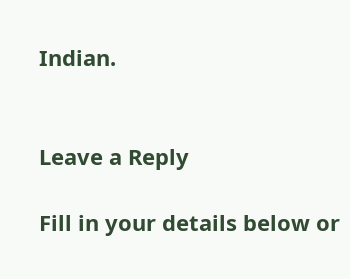Indian.


Leave a Reply

Fill in your details below or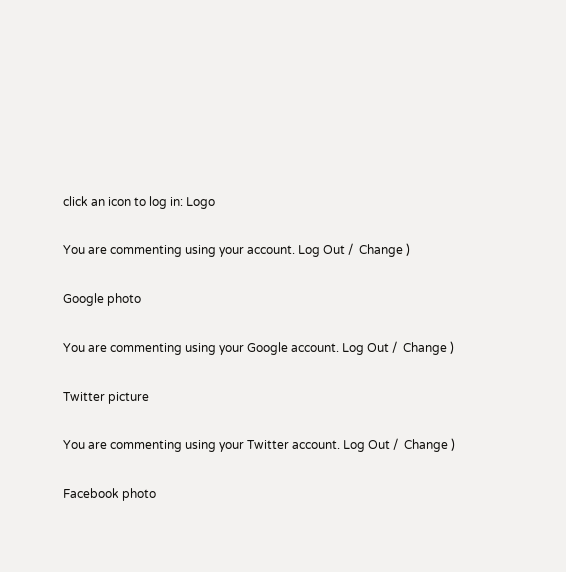click an icon to log in: Logo

You are commenting using your account. Log Out /  Change )

Google photo

You are commenting using your Google account. Log Out /  Change )

Twitter picture

You are commenting using your Twitter account. Log Out /  Change )

Facebook photo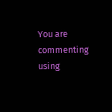You are commenting using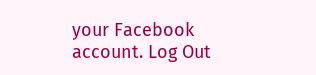your Facebook account. Log Out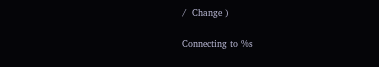/  Change )

Connecting to %s